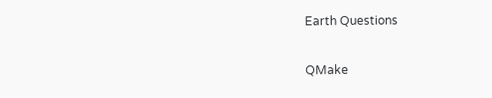Earth Questions

QMake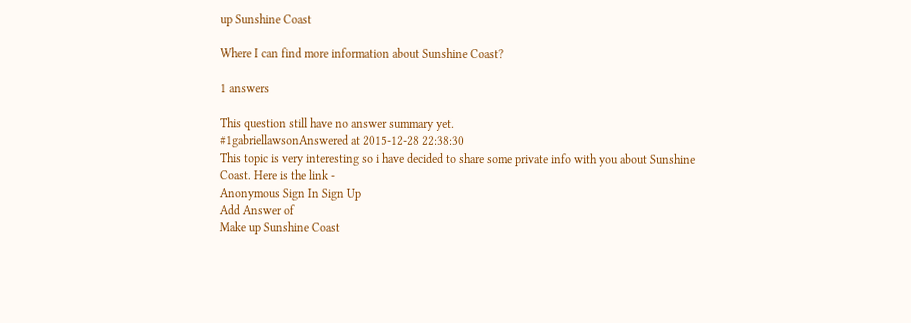up Sunshine Coast

Where I can find more information about Sunshine Coast?

1 answers

This question still have no answer summary yet.
#1gabriellawsonAnswered at 2015-12-28 22:38:30
This topic is very interesting so i have decided to share some private info with you about Sunshine Coast. Here is the link -
Anonymous Sign In Sign Up
Add Answer of
Make up Sunshine Coast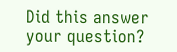Did this answer your question?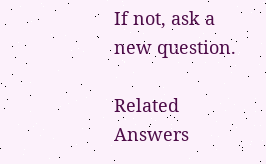If not, ask a new question.

Related Answers